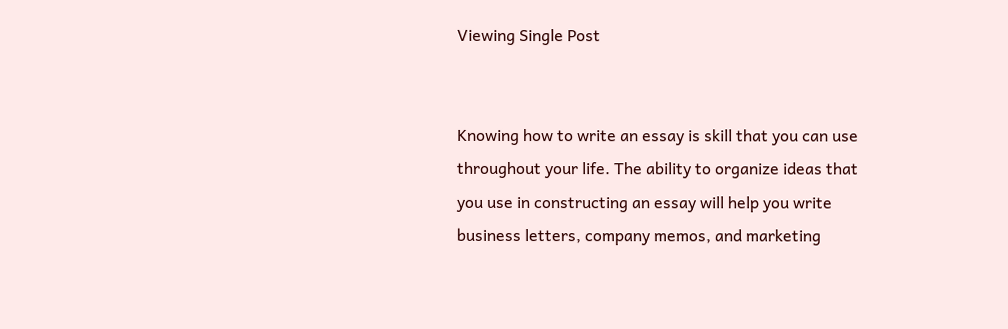Viewing Single Post


Knowing how to write an essay is skill that you can use throughout your life. The ability to organize ideas that you use in constructing an essay will help you write business letters, company memos, and marketing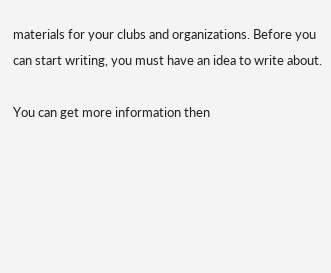materials for your clubs and organizations. Before you can start writing, you must have an idea to write about.

You can get more information then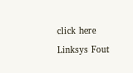click here Linksys Fout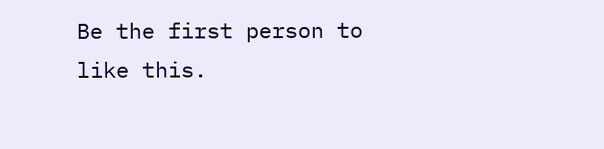Be the first person to like this.